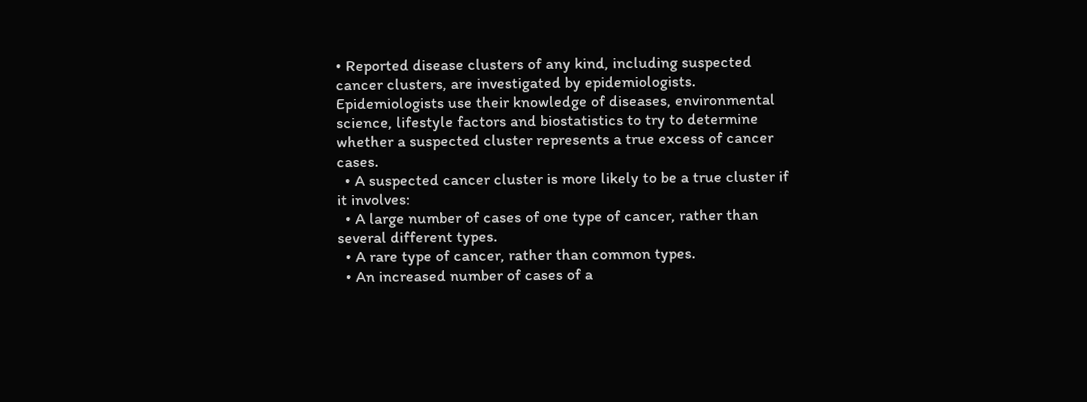• Reported disease clusters of any kind, including suspected cancer clusters, are investigated by epidemiologists. Epidemiologists use their knowledge of diseases, environmental science, lifestyle factors and biostatistics to try to determine whether a suspected cluster represents a true excess of cancer cases.
  • A suspected cancer cluster is more likely to be a true cluster if it involves:
  • A large number of cases of one type of cancer, rather than several different types.
  • A rare type of cancer, rather than common types.
  • An increased number of cases of a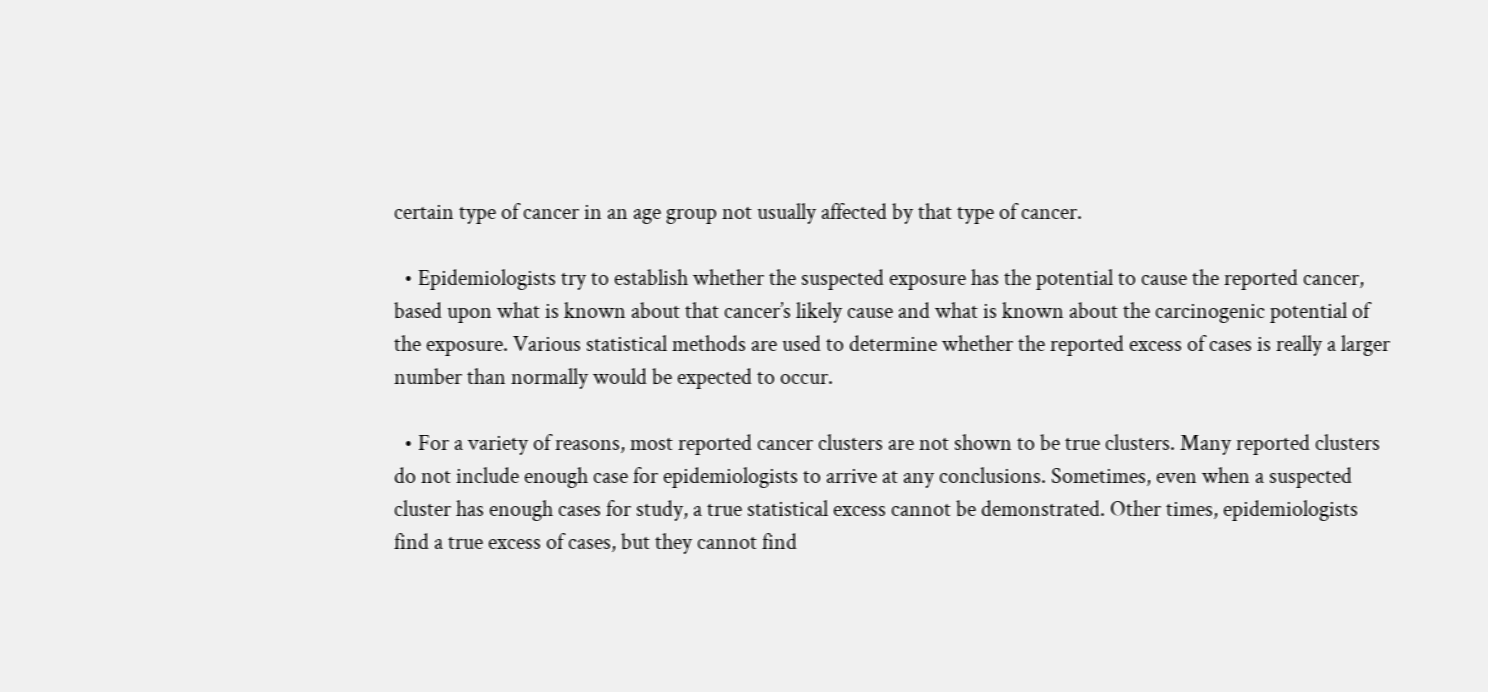certain type of cancer in an age group not usually affected by that type of cancer.

  • Epidemiologists try to establish whether the suspected exposure has the potential to cause the reported cancer, based upon what is known about that cancer’s likely cause and what is known about the carcinogenic potential of the exposure. Various statistical methods are used to determine whether the reported excess of cases is really a larger number than normally would be expected to occur.

  • For a variety of reasons, most reported cancer clusters are not shown to be true clusters. Many reported clusters do not include enough case for epidemiologists to arrive at any conclusions. Sometimes, even when a suspected cluster has enough cases for study, a true statistical excess cannot be demonstrated. Other times, epidemiologists find a true excess of cases, but they cannot find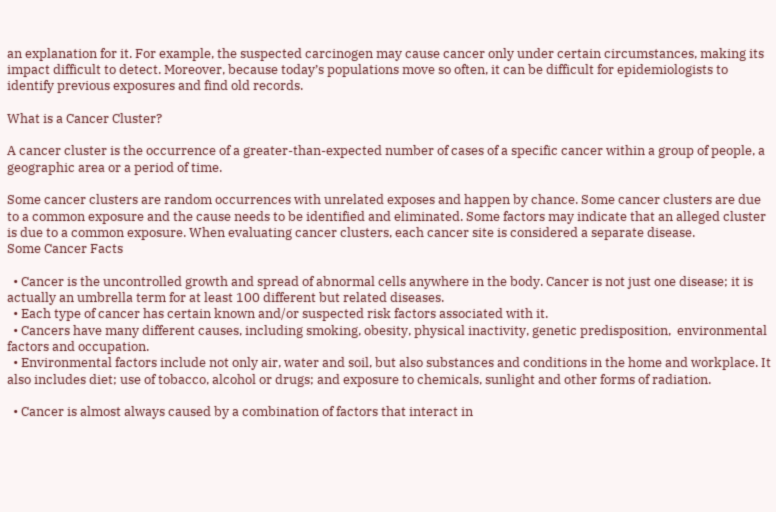an explanation for it. For example, the suspected carcinogen may cause cancer only under certain circumstances, making its impact difficult to detect. Moreover, because today’s populations move so often, it can be difficult for epidemiologists to identify previous exposures and find old records.

What is a Cancer Cluster?

A cancer cluster is the occurrence of a greater-than-expected number of cases of a specific cancer within a group of people, a geographic area or a period of time.

Some cancer clusters are random occurrences with unrelated exposes and happen by chance. Some cancer clusters are due to a common exposure and the cause needs to be identified and eliminated. Some factors may indicate that an alleged cluster is due to a common exposure. When evaluating cancer clusters, each cancer site is considered a separate disease.
Some Cancer Facts

  • Cancer is the uncontrolled growth and spread of abnormal cells anywhere in the body. Cancer is not just one disease; it is actually an umbrella term for at least 100 different but related diseases.
  • Each type of cancer has certain known and/or suspected risk factors associated with it.
  • Cancers have many different causes, including smoking, obesity, physical inactivity, genetic predisposition,  environmental factors and occupation.
  • Environmental factors include not only air, water and soil, but also substances and conditions in the home and workplace. It also includes diet; use of tobacco, alcohol or drugs; and exposure to chemicals, sunlight and other forms of radiation.

  • Cancer is almost always caused by a combination of factors that interact in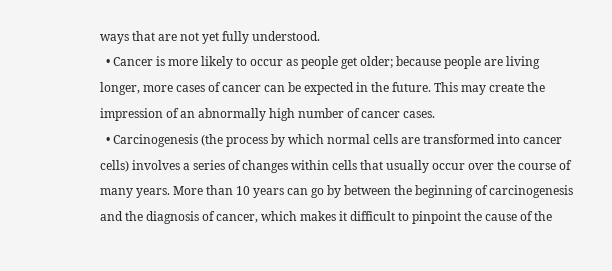ways that are not yet fully understood.
  • Cancer is more likely to occur as people get older; because people are living longer, more cases of cancer can be expected in the future. This may create the impression of an abnormally high number of cancer cases.
  • Carcinogenesis (the process by which normal cells are transformed into cancer cells) involves a series of changes within cells that usually occur over the course of many years. More than 10 years can go by between the beginning of carcinogenesis and the diagnosis of cancer, which makes it difficult to pinpoint the cause of the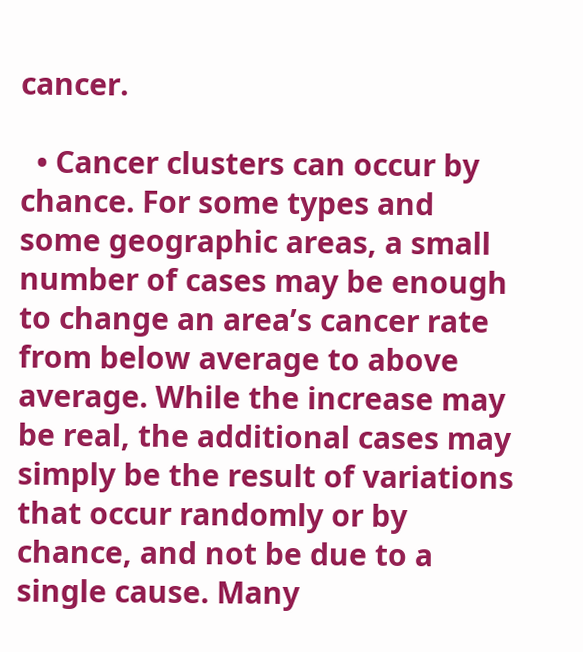cancer.

  • Cancer clusters can occur by chance. For some types and some geographic areas, a small number of cases may be enough to change an area’s cancer rate from below average to above average. While the increase may be real, the additional cases may simply be the result of variations that occur randomly or by chance, and not be due to a single cause. Many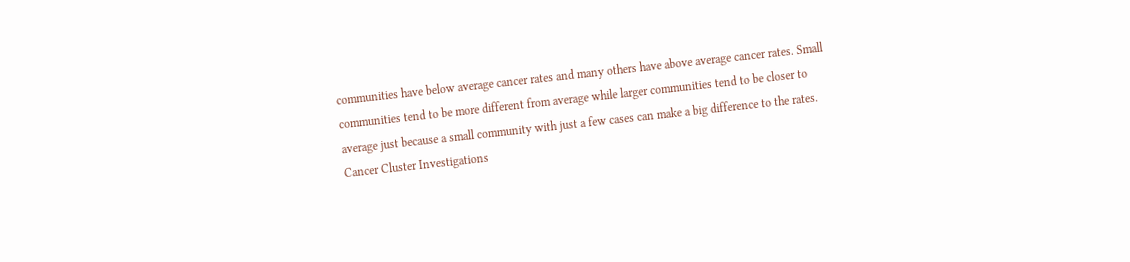communities have below average cancer rates and many others have above average cancer rates. Small communities tend to be more different from average while larger communities tend to be closer to average just because a small community with just a few cases can make a big difference to the rates.
Cancer Cluster Investigations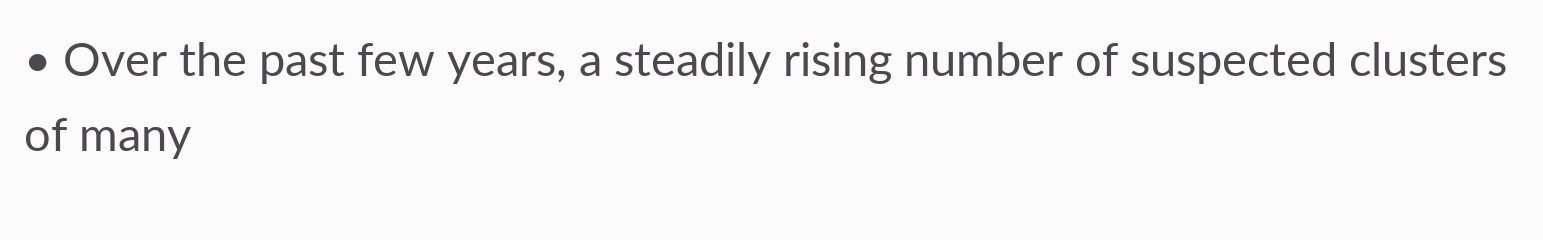• Over the past few years, a steadily rising number of suspected clusters of many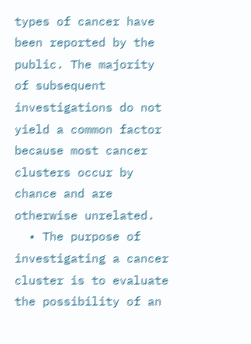types of cancer have been reported by the public. The majority of subsequent investigations do not yield a common factor because most cancer clusters occur by chance and are otherwise unrelated.
  • The purpose of investigating a cancer cluster is to evaluate the possibility of an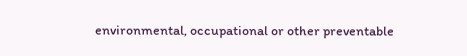environmental, occupational or other preventable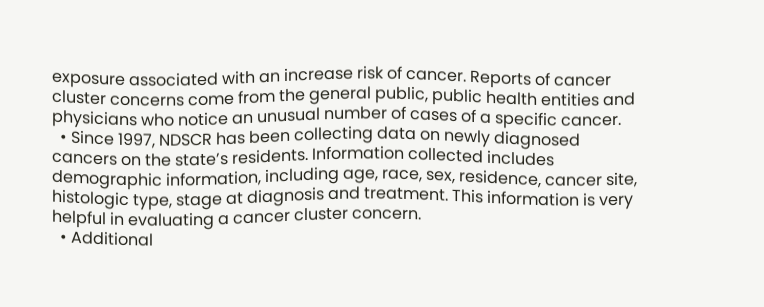exposure associated with an increase risk of cancer. Reports of cancer cluster concerns come from the general public, public health entities and physicians who notice an unusual number of cases of a specific cancer.
  • Since 1997, NDSCR has been collecting data on newly diagnosed cancers on the state’s residents. Information collected includes demographic information, including age, race, sex, residence, cancer site, histologic type, stage at diagnosis and treatment. This information is very helpful in evaluating a cancer cluster concern.
  • Additional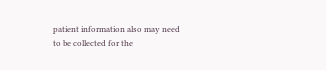patient information also may need to be collected for the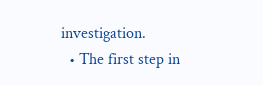investigation.
  • The first step in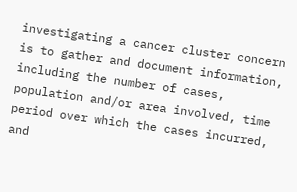investigating a cancer cluster concern is to gather and document information, including the number of cases, population and/or area involved, time period over which the cases incurred, and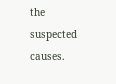the suspected causes.